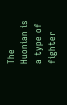The Huonian is a type of fighter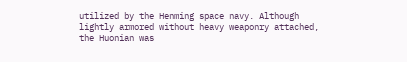utilized by the Henming space navy. Although lightly armored without heavy weaponry attached, the Huonian was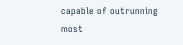capable of outrunning most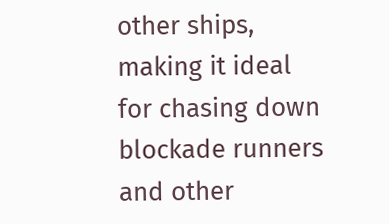other ships, making it ideal for chasing down blockade runners and other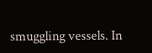smuggling vessels. In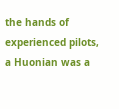the hands of experienced pilots, a Huonian was a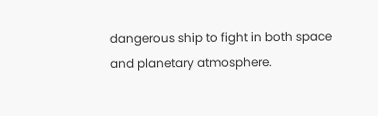dangerous ship to fight in both space and planetary atmosphere.